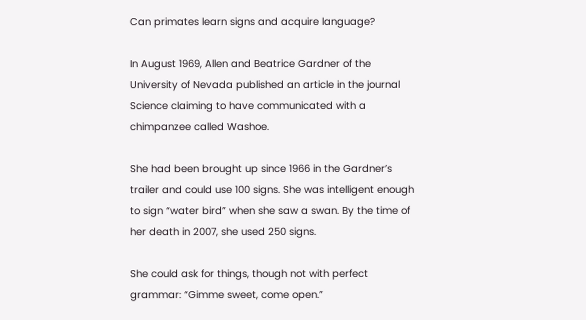Can primates learn signs and acquire language?

In August 1969, Allen and Beatrice Gardner of the University of Nevada published an article in the journal Science claiming to have communicated with a chimpanzee called Washoe.

She had been brought up since 1966 in the Gardner’s trailer and could use 100 signs. She was intelligent enough to sign “water bird” when she saw a swan. By the time of her death in 2007, she used 250 signs.

She could ask for things, though not with perfect grammar: “Gimme sweet, come open.”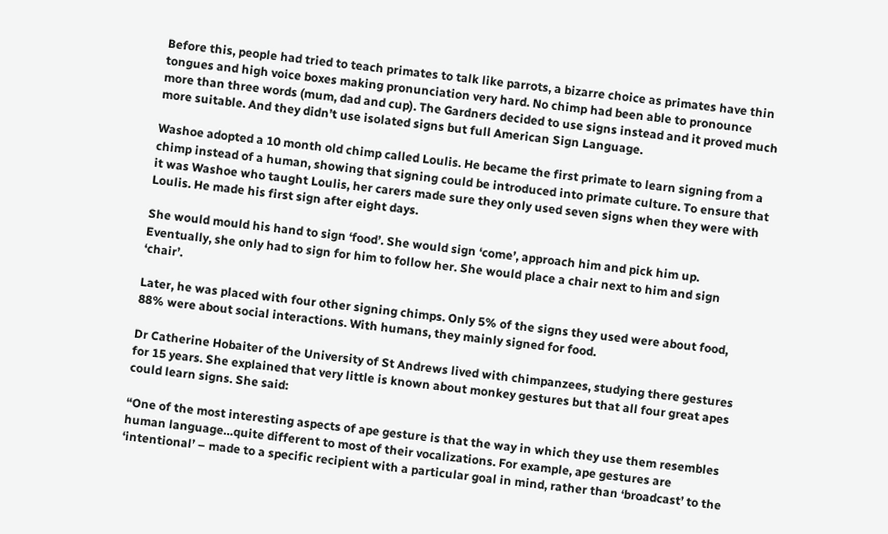Before this, people had tried to teach primates to talk like parrots, a bizarre choice as primates have thin tongues and high voice boxes making pronunciation very hard. No chimp had been able to pronounce more than three words (mum, dad and cup). The Gardners decided to use signs instead and it proved much more suitable. And they didn’t use isolated signs but full American Sign Language.

Washoe adopted a 10 month old chimp called Loulis. He became the first primate to learn signing from a chimp instead of a human, showing that signing could be introduced into primate culture. To ensure that it was Washoe who taught Loulis, her carers made sure they only used seven signs when they were with Loulis. He made his first sign after eight days.

She would mould his hand to sign ‘food’. She would sign ‘come’, approach him and pick him up. Eventually, she only had to sign for him to follow her. She would place a chair next to him and sign ‘chair’.

Later, he was placed with four other signing chimps. Only 5% of the signs they used were about food, 88% were about social interactions. With humans, they mainly signed for food.

Dr Catherine Hobaiter of the University of St Andrews lived with chimpanzees, studying there gestures for 15 years. She explained that very little is known about monkey gestures but that all four great apes could learn signs. She said:

“One of the most interesting aspects of ape gesture is that the way in which they use them resembles human language…quite different to most of their vocalizations. For example, ape gestures are ‘intentional’ – made to a specific recipient with a particular goal in mind, rather than ‘broadcast’ to the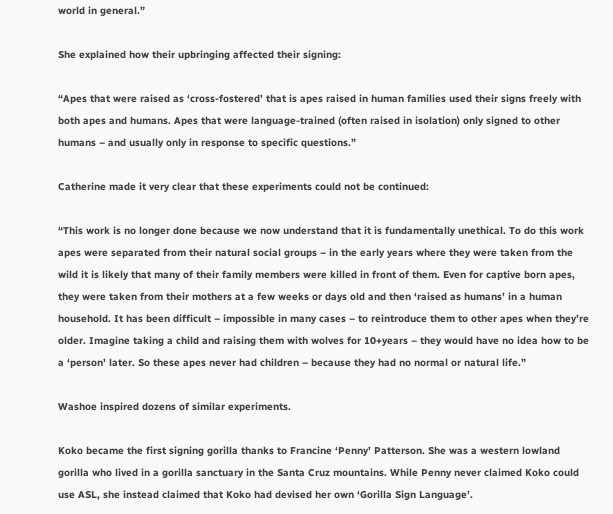world in general.”

She explained how their upbringing affected their signing:

“Apes that were raised as ‘cross-fostered’ that is apes raised in human families used their signs freely with both apes and humans. Apes that were language-trained (often raised in isolation) only signed to other humans – and usually only in response to specific questions.”

Catherine made it very clear that these experiments could not be continued:

“This work is no longer done because we now understand that it is fundamentally unethical. To do this work apes were separated from their natural social groups – in the early years where they were taken from the wild it is likely that many of their family members were killed in front of them. Even for captive born apes, they were taken from their mothers at a few weeks or days old and then ‘raised as humans’ in a human household. It has been difficult – impossible in many cases – to reintroduce them to other apes when they’re older. Imagine taking a child and raising them with wolves for 10+years – they would have no idea how to be a ‘person’ later. So these apes never had children – because they had no normal or natural life.”

Washoe inspired dozens of similar experiments.

Koko became the first signing gorilla thanks to Francine ‘Penny’ Patterson. She was a western lowland gorilla who lived in a gorilla sanctuary in the Santa Cruz mountains. While Penny never claimed Koko could use ASL, she instead claimed that Koko had devised her own ‘Gorilla Sign Language’.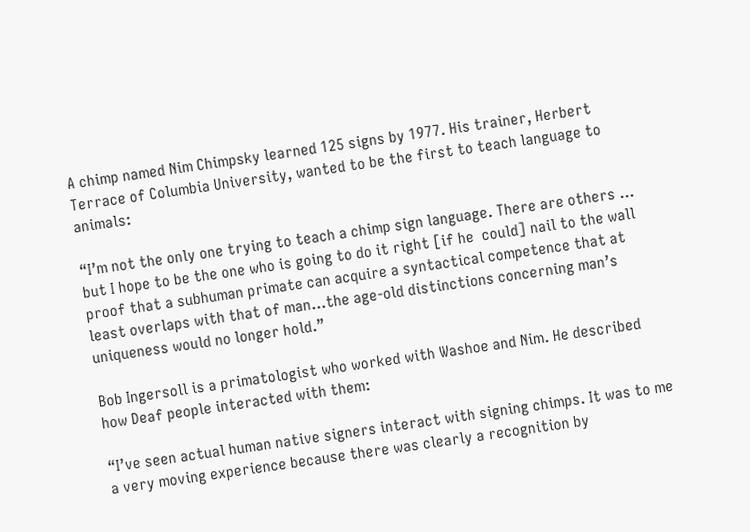A chimp named Nim Chimpsky learned 125 signs by 1977. His trainer, Herbert Terrace of Columbia University, wanted to be the first to teach language to animals:

“I’m not the only one trying to teach a chimp sign language. There are others … but I hope to be the one who is going to do it right [if he  could] nail to the wall proof that a subhuman primate can acquire a syntactical competence that at least overlaps with that of man…the age-old distinctions concerning man’s uniqueness would no longer hold.”

Bob Ingersoll is a primatologist who worked with Washoe and Nim. He described how Deaf people interacted with them:

“I’ve seen actual human native signers interact with signing chimps. It was to me a very moving experience because there was clearly a recognition by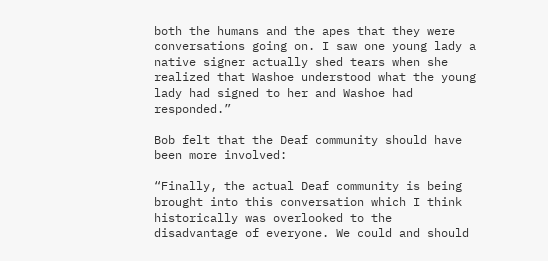both the humans and the apes that they were conversations going on. I saw one young lady a native signer actually shed tears when she realized that Washoe understood what the young lady had signed to her and Washoe had responded.”

Bob felt that the Deaf community should have been more involved:

“Finally, the actual Deaf community is being brought into this conversation which I think historically was overlooked to the disadvantage of everyone. We could and should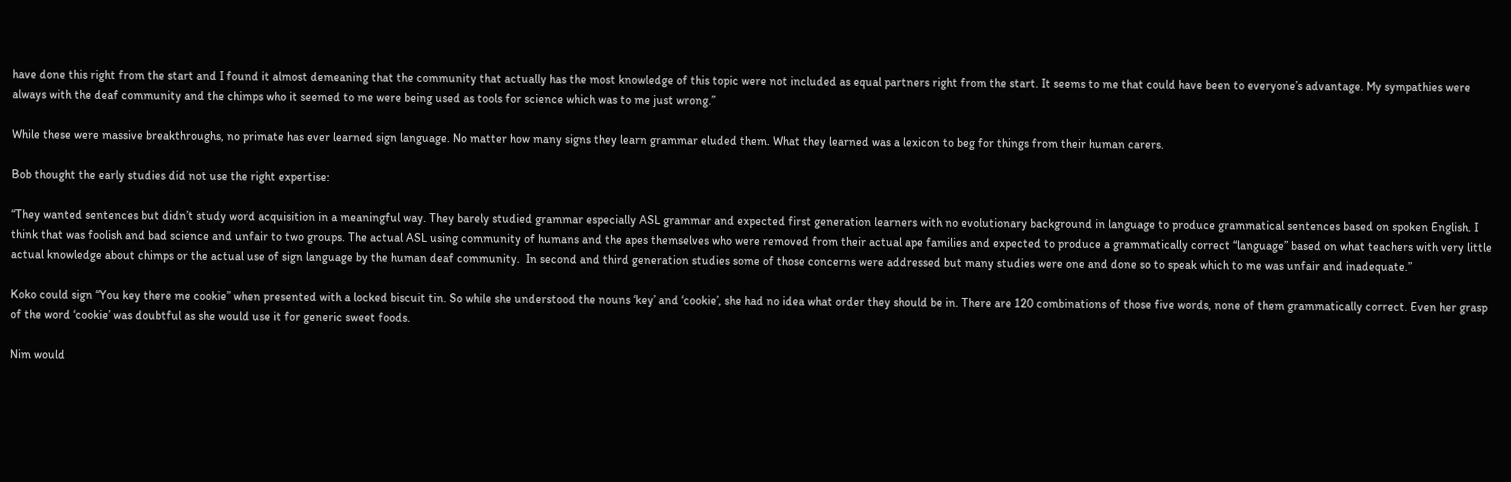have done this right from the start and I found it almost demeaning that the community that actually has the most knowledge of this topic were not included as equal partners right from the start. It seems to me that could have been to everyone’s advantage. My sympathies were always with the deaf community and the chimps who it seemed to me were being used as tools for science which was to me just wrong.”

While these were massive breakthroughs, no primate has ever learned sign language. No matter how many signs they learn grammar eluded them. What they learned was a lexicon to beg for things from their human carers.

Bob thought the early studies did not use the right expertise:

“They wanted sentences but didn’t study word acquisition in a meaningful way. They barely studied grammar especially ASL grammar and expected first generation learners with no evolutionary background in language to produce grammatical sentences based on spoken English. I think that was foolish and bad science and unfair to two groups. The actual ASL using community of humans and the apes themselves who were removed from their actual ape families and expected to produce a grammatically correct “language” based on what teachers with very little actual knowledge about chimps or the actual use of sign language by the human deaf community.  In second and third generation studies some of those concerns were addressed but many studies were one and done so to speak which to me was unfair and inadequate.”

Koko could sign “You key there me cookie” when presented with a locked biscuit tin. So while she understood the nouns ‘key’ and ‘cookie’, she had no idea what order they should be in. There are 120 combinations of those five words, none of them grammatically correct. Even her grasp of the word ‘cookie’ was doubtful as she would use it for generic sweet foods.

Nim would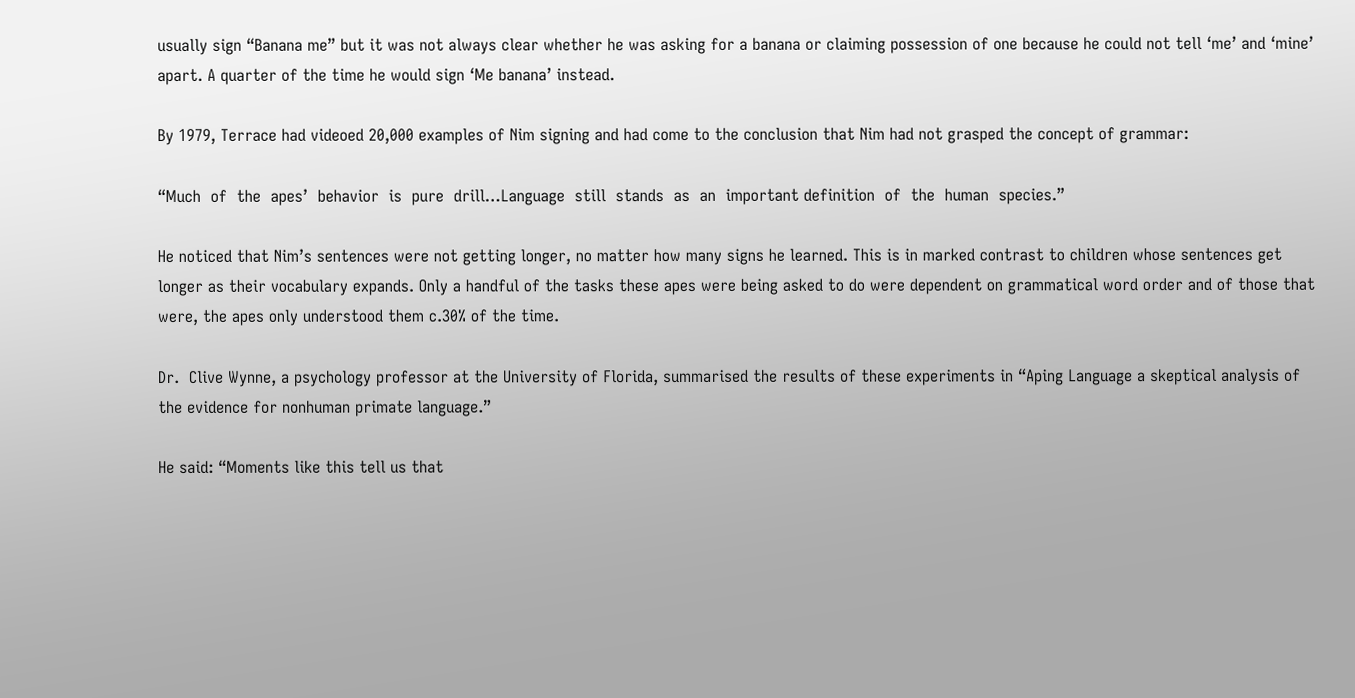usually sign “Banana me” but it was not always clear whether he was asking for a banana or claiming possession of one because he could not tell ‘me’ and ‘mine’ apart. A quarter of the time he would sign ‘Me banana’ instead.

By 1979, Terrace had videoed 20,000 examples of Nim signing and had come to the conclusion that Nim had not grasped the concept of grammar:

“Much  of  the  apes’  behavior  is  pure  drill…Language  still  stands  as  an  important definition  of  the  human  species.”

He noticed that Nim’s sentences were not getting longer, no matter how many signs he learned. This is in marked contrast to children whose sentences get longer as their vocabulary expands. Only a handful of the tasks these apes were being asked to do were dependent on grammatical word order and of those that were, the apes only understood them c.30% of the time.

Dr.  Clive Wynne, a psychology professor at the University of Florida, summarised the results of these experiments in “Aping Language a skeptical analysis of the evidence for nonhuman primate language.”

He said: “Moments like this tell us that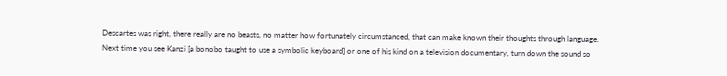Descartes was right, there really are no beasts, no matter how fortunately circumstanced, that can make known their thoughts through language. Next time you see Kanzi [a bonobo taught to use a symbolic keyboard] or one of his kind on a television documentary, turn down the sound so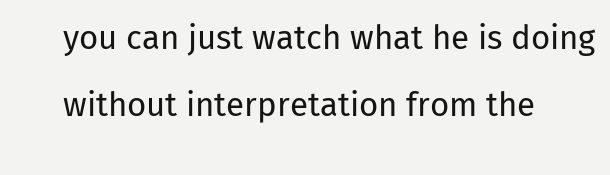you can just watch what he is doing without interpretation from the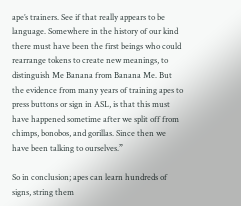ape’s trainers. See if that really appears to be language. Somewhere in the history of our kind there must have been the first beings who could rearrange tokens to create new meanings, to distinguish Me Banana from Banana Me. But the evidence from many years of training apes to press buttons or sign in ASL, is that this must have happened sometime after we split off from chimps, bonobos, and gorillas. Since then we have been talking to ourselves.”

So in conclusion; apes can learn hundreds of signs, string them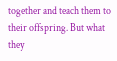together and teach them to their offspring. But what they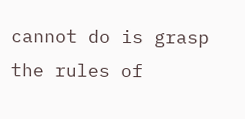cannot do is grasp the rules of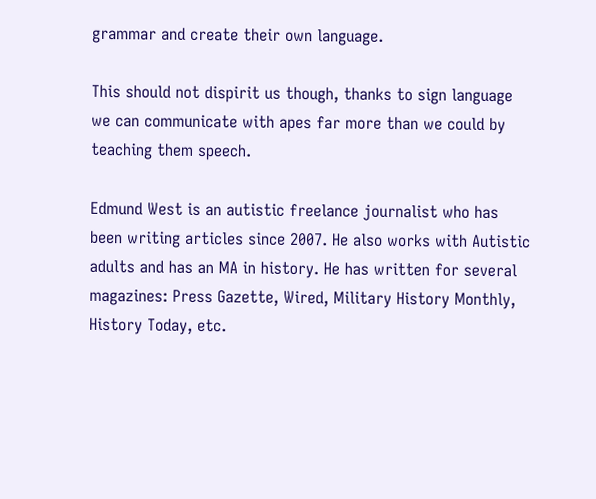grammar and create their own language.

This should not dispirit us though, thanks to sign language we can communicate with apes far more than we could by teaching them speech.

Edmund West is an autistic freelance journalist who has been writing articles since 2007. He also works with Autistic adults and has an MA in history. He has written for several magazines: Press Gazette, Wired, Military History Monthly, History Today, etc.